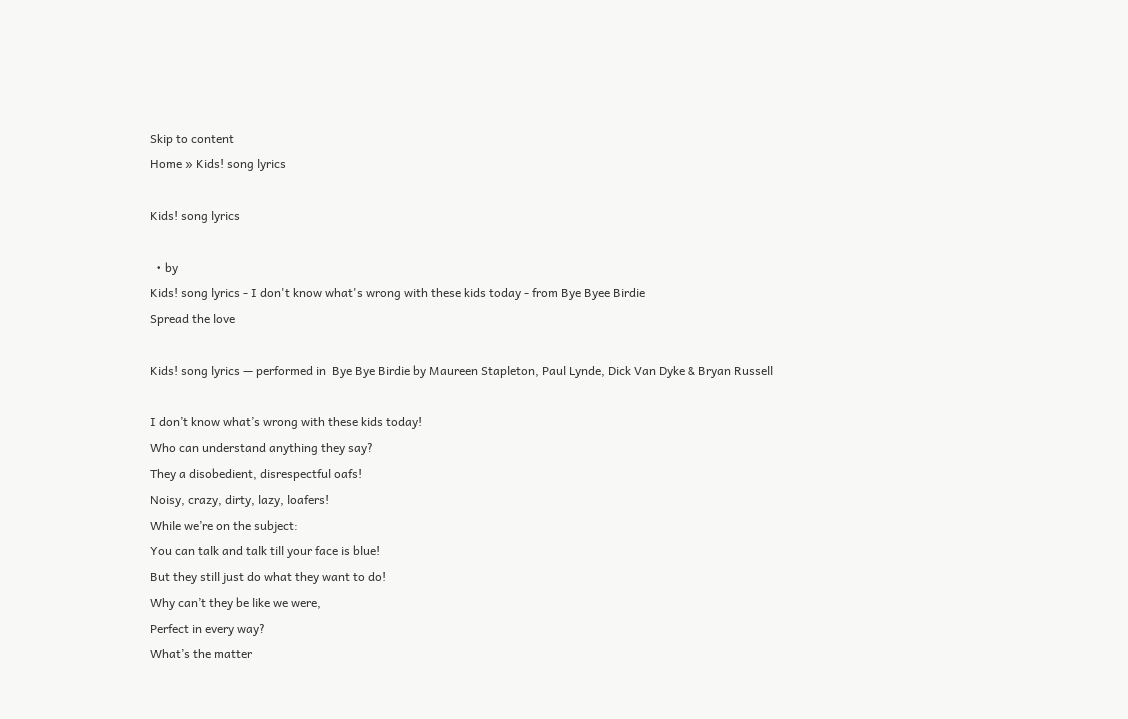Skip to content
Home » Kids! song lyrics

Kids! song lyrics

  • by
Kids! song lyrics - I don't know what's wrong with these kids today - from Bye Byee Birdie
Spread the love

Kids! song lyrics — performed in  Bye Bye Birdie by Maureen Stapleton, Paul Lynde, Dick Van Dyke & Bryan Russell

I don’t know what’s wrong with these kids today!
Who can understand anything they say?
They a disobedient, disrespectful oafs!
Noisy, crazy, dirty, lazy, loafers!
While we’re on the subject:
You can talk and talk till your face is blue!
But they still just do what they want to do!
Why can’t they be like we were,
Perfect in every way?
What’s the matter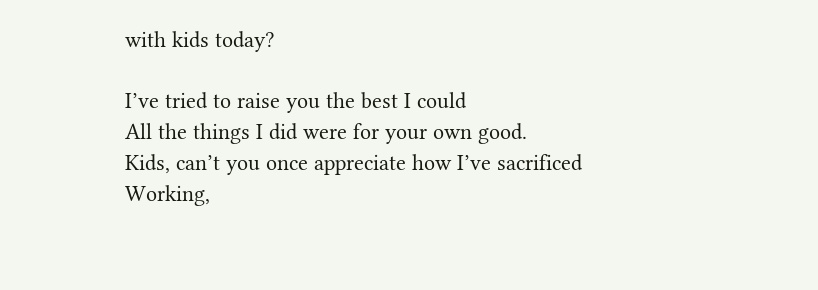with kids today?

I’ve tried to raise you the best I could
All the things I did were for your own good.
Kids, can’t you once appreciate how I’ve sacrificed
Working,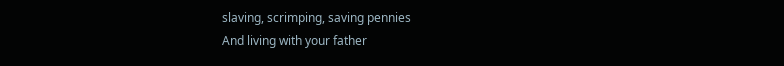slaving, scrimping, saving pennies
And living with your father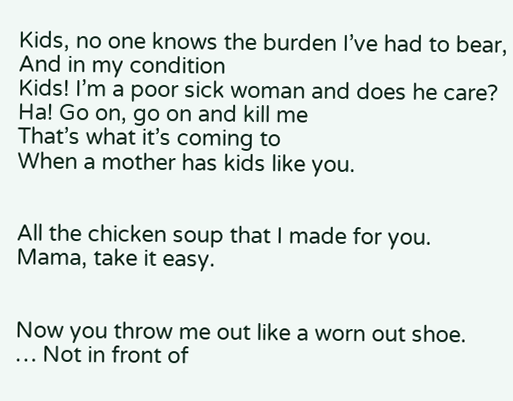Kids, no one knows the burden I’ve had to bear,
And in my condition
Kids! I’m a poor sick woman and does he care?
Ha! Go on, go on and kill me
That’s what it’s coming to
When a mother has kids like you.


All the chicken soup that I made for you.
Mama, take it easy.


Now you throw me out like a worn out shoe.
… Not in front of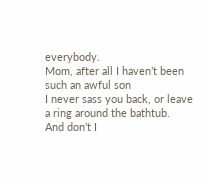everybody.
Mom, after all I haven’t been such an awful son
I never sass you back, or leave a ring around the bathtub.
And don’t I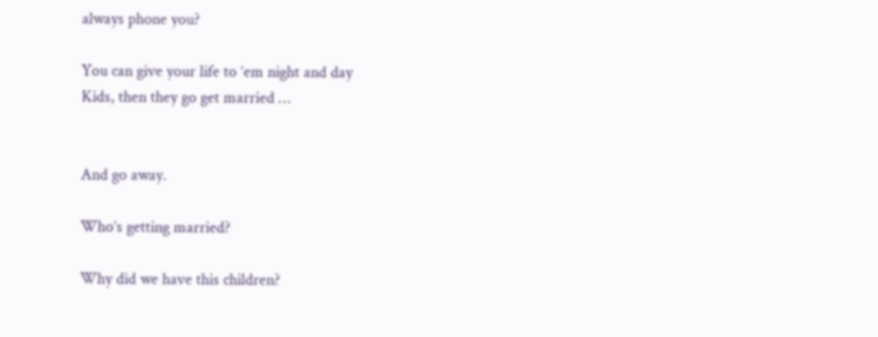always phone you?

You can give your life to ’em night and day
Kids, then they go get married …


And go away.

Who’s getting married?

Why did we have this children?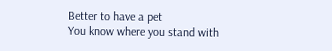Better to have a pet
You know where you stand with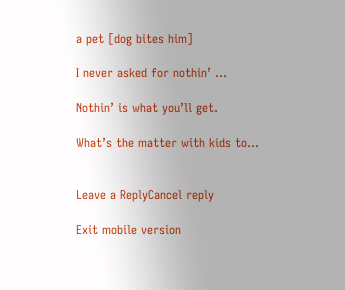a pet [dog bites him]

I never asked for nothin’ …

Nothin’ is what you’ll get.

What’s the matter with kids to…


Leave a ReplyCancel reply

Exit mobile version